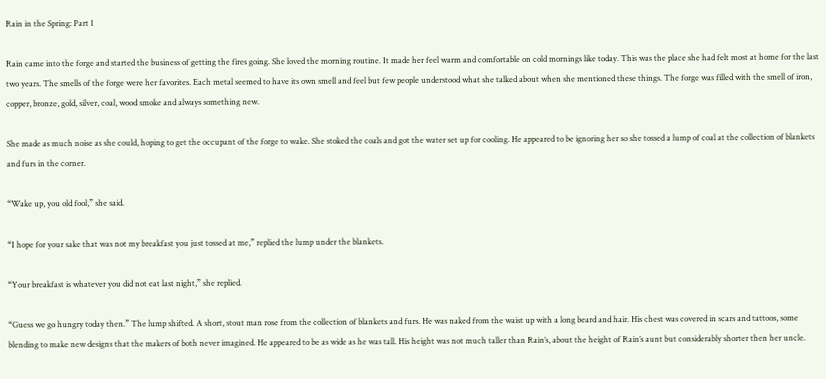Rain in the Spring: Part 1

Rain came into the forge and started the business of getting the fires going. She loved the morning routine. It made her feel warm and comfortable on cold mornings like today. This was the place she had felt most at home for the last two years. The smells of the forge were her favorites. Each metal seemed to have its own smell and feel but few people understood what she talked about when she mentioned these things. The forge was filled with the smell of iron, copper, bronze, gold, silver, coal, wood smoke and always something new.

She made as much noise as she could, hoping to get the occupant of the forge to wake. She stoked the coals and got the water set up for cooling. He appeared to be ignoring her so she tossed a lump of coal at the collection of blankets and furs in the corner.

“Wake up, you old fool,” she said.

“I hope for your sake that was not my breakfast you just tossed at me,” replied the lump under the blankets.

“Your breakfast is whatever you did not eat last night,” she replied.

“Guess we go hungry today then.” The lump shifted. A short, stout man rose from the collection of blankets and furs. He was naked from the waist up with a long beard and hair. His chest was covered in scars and tattoos, some blending to make new designs that the makers of both never imagined. He appeared to be as wide as he was tall. His height was not much taller than Rain’s, about the height of Rain’s aunt but considerably shorter then her uncle.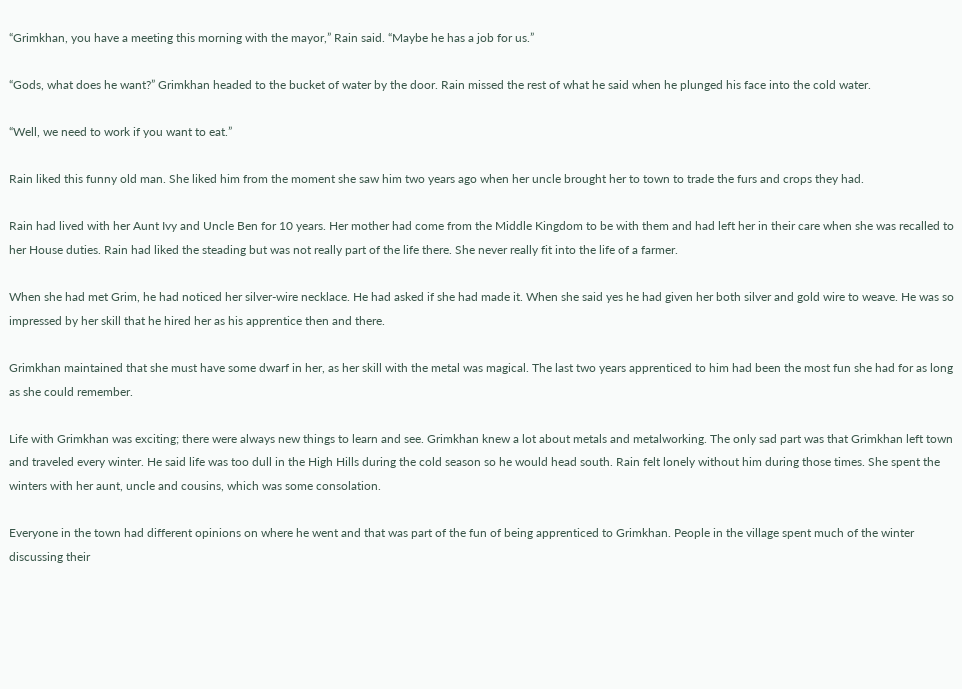“Grimkhan, you have a meeting this morning with the mayor,” Rain said. “Maybe he has a job for us.”

“Gods, what does he want?” Grimkhan headed to the bucket of water by the door. Rain missed the rest of what he said when he plunged his face into the cold water.

“Well, we need to work if you want to eat.”

Rain liked this funny old man. She liked him from the moment she saw him two years ago when her uncle brought her to town to trade the furs and crops they had.

Rain had lived with her Aunt Ivy and Uncle Ben for 10 years. Her mother had come from the Middle Kingdom to be with them and had left her in their care when she was recalled to her House duties. Rain had liked the steading but was not really part of the life there. She never really fit into the life of a farmer.

When she had met Grim, he had noticed her silver-wire necklace. He had asked if she had made it. When she said yes he had given her both silver and gold wire to weave. He was so impressed by her skill that he hired her as his apprentice then and there.

Grimkhan maintained that she must have some dwarf in her, as her skill with the metal was magical. The last two years apprenticed to him had been the most fun she had for as long as she could remember.

Life with Grimkhan was exciting; there were always new things to learn and see. Grimkhan knew a lot about metals and metalworking. The only sad part was that Grimkhan left town and traveled every winter. He said life was too dull in the High Hills during the cold season so he would head south. Rain felt lonely without him during those times. She spent the winters with her aunt, uncle and cousins, which was some consolation.

Everyone in the town had different opinions on where he went and that was part of the fun of being apprenticed to Grimkhan. People in the village spent much of the winter discussing their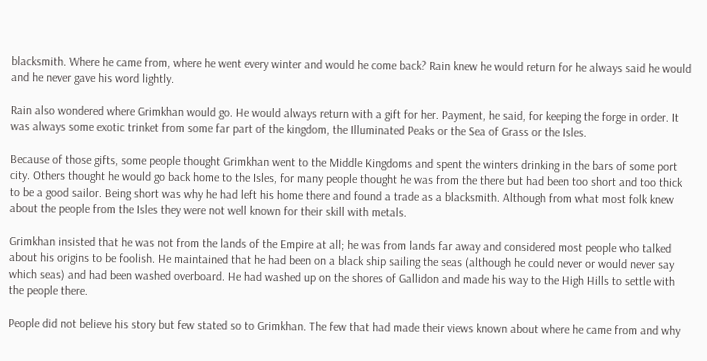blacksmith. Where he came from, where he went every winter and would he come back? Rain knew he would return for he always said he would and he never gave his word lightly.

Rain also wondered where Grimkhan would go. He would always return with a gift for her. Payment, he said, for keeping the forge in order. It was always some exotic trinket from some far part of the kingdom, the Illuminated Peaks or the Sea of Grass or the Isles.

Because of those gifts, some people thought Grimkhan went to the Middle Kingdoms and spent the winters drinking in the bars of some port city. Others thought he would go back home to the Isles, for many people thought he was from the there but had been too short and too thick to be a good sailor. Being short was why he had left his home there and found a trade as a blacksmith. Although from what most folk knew about the people from the Isles they were not well known for their skill with metals.

Grimkhan insisted that he was not from the lands of the Empire at all; he was from lands far away and considered most people who talked about his origins to be foolish. He maintained that he had been on a black ship sailing the seas (although he could never or would never say which seas) and had been washed overboard. He had washed up on the shores of Gallidon and made his way to the High Hills to settle with the people there.

People did not believe his story but few stated so to Grimkhan. The few that had made their views known about where he came from and why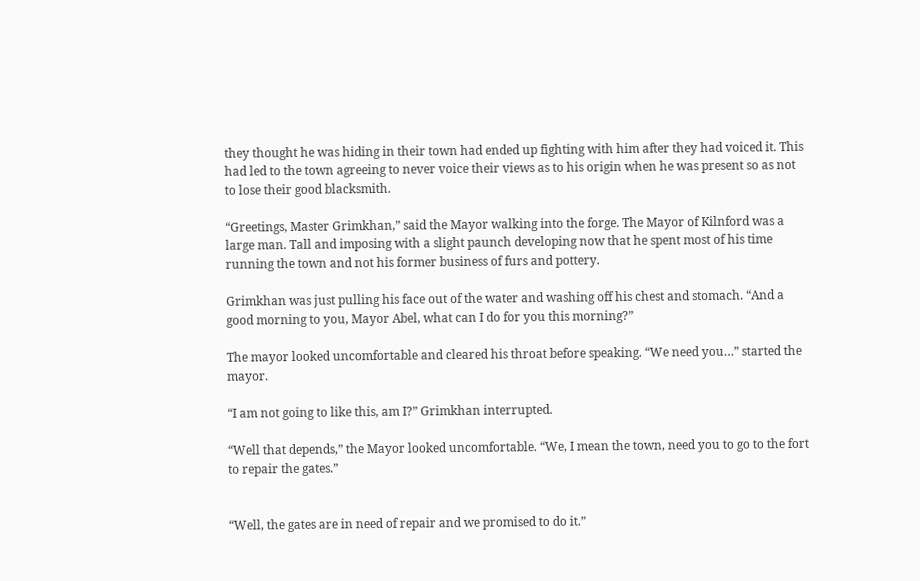they thought he was hiding in their town had ended up fighting with him after they had voiced it. This had led to the town agreeing to never voice their views as to his origin when he was present so as not to lose their good blacksmith.

“Greetings, Master Grimkhan,” said the Mayor walking into the forge. The Mayor of Kilnford was a large man. Tall and imposing with a slight paunch developing now that he spent most of his time running the town and not his former business of furs and pottery.

Grimkhan was just pulling his face out of the water and washing off his chest and stomach. “And a good morning to you, Mayor Abel, what can I do for you this morning?”

The mayor looked uncomfortable and cleared his throat before speaking. “We need you…” started the mayor.

“I am not going to like this, am I?” Grimkhan interrupted.

“Well that depends,” the Mayor looked uncomfortable. “We, I mean the town, need you to go to the fort to repair the gates.”


“Well, the gates are in need of repair and we promised to do it.”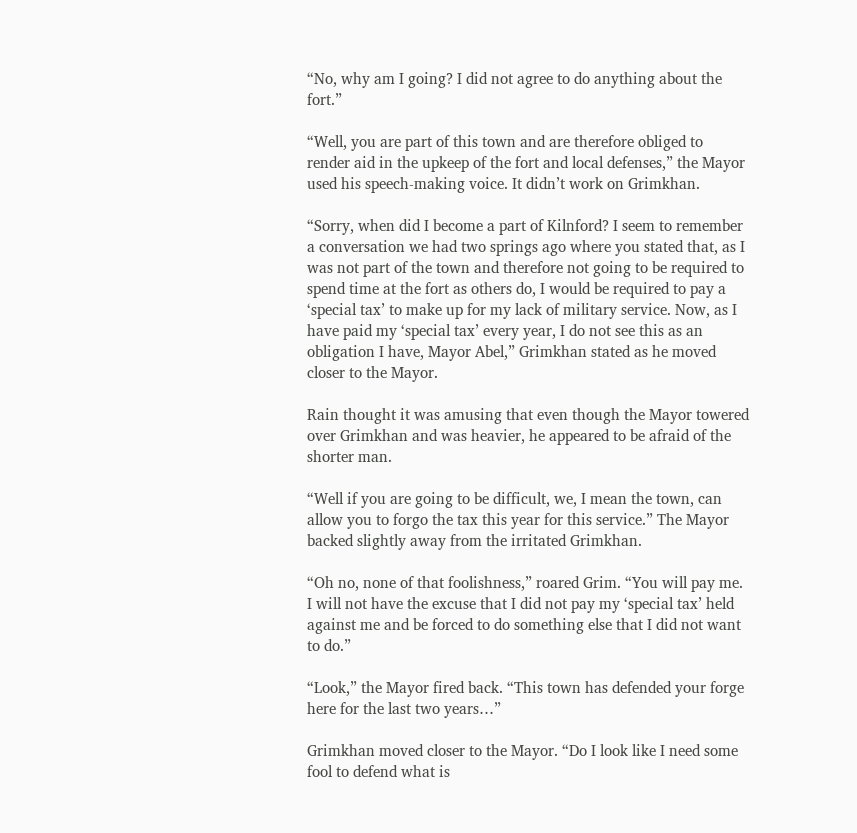“No, why am I going? I did not agree to do anything about the fort.”

“Well, you are part of this town and are therefore obliged to render aid in the upkeep of the fort and local defenses,” the Mayor used his speech-making voice. It didn’t work on Grimkhan.

“Sorry, when did I become a part of Kilnford? I seem to remember a conversation we had two springs ago where you stated that, as I was not part of the town and therefore not going to be required to spend time at the fort as others do, I would be required to pay a ‘special tax’ to make up for my lack of military service. Now, as I have paid my ‘special tax’ every year, I do not see this as an obligation I have, Mayor Abel,” Grimkhan stated as he moved closer to the Mayor.

Rain thought it was amusing that even though the Mayor towered over Grimkhan and was heavier, he appeared to be afraid of the shorter man.

“Well if you are going to be difficult, we, I mean the town, can allow you to forgo the tax this year for this service.” The Mayor backed slightly away from the irritated Grimkhan.

“Oh no, none of that foolishness,” roared Grim. “You will pay me. I will not have the excuse that I did not pay my ‘special tax’ held against me and be forced to do something else that I did not want to do.”

“Look,” the Mayor fired back. “This town has defended your forge here for the last two years…”

Grimkhan moved closer to the Mayor. “Do I look like I need some fool to defend what is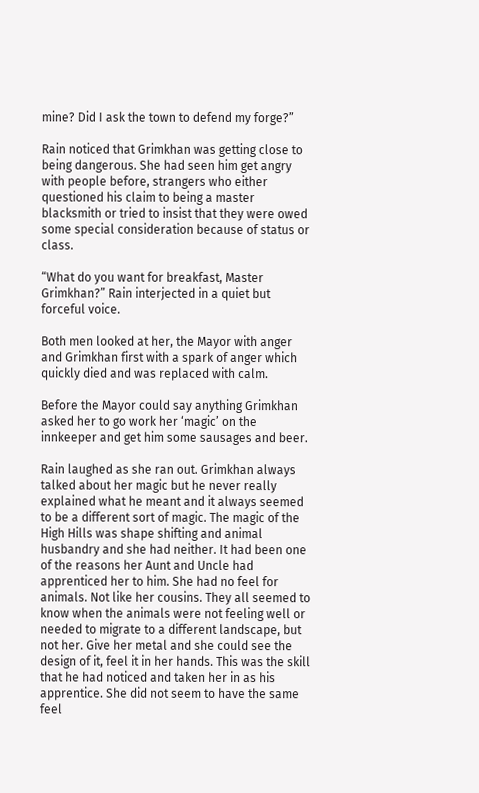mine? Did I ask the town to defend my forge?”

Rain noticed that Grimkhan was getting close to being dangerous. She had seen him get angry with people before, strangers who either questioned his claim to being a master blacksmith or tried to insist that they were owed some special consideration because of status or class.

“What do you want for breakfast, Master Grimkhan?” Rain interjected in a quiet but forceful voice.

Both men looked at her, the Mayor with anger and Grimkhan first with a spark of anger which quickly died and was replaced with calm.

Before the Mayor could say anything Grimkhan asked her to go work her ‘magic’ on the innkeeper and get him some sausages and beer.

Rain laughed as she ran out. Grimkhan always talked about her magic but he never really explained what he meant and it always seemed to be a different sort of magic. The magic of the High Hills was shape shifting and animal husbandry and she had neither. It had been one of the reasons her Aunt and Uncle had apprenticed her to him. She had no feel for animals. Not like her cousins. They all seemed to know when the animals were not feeling well or needed to migrate to a different landscape, but not her. Give her metal and she could see the design of it, feel it in her hands. This was the skill that he had noticed and taken her in as his apprentice. She did not seem to have the same feel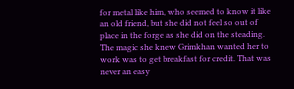for metal like him, who seemed to know it like an old friend, but she did not feel so out of place in the forge as she did on the steading. The magic she knew Grimkhan wanted her to work was to get breakfast for credit. That was never an easy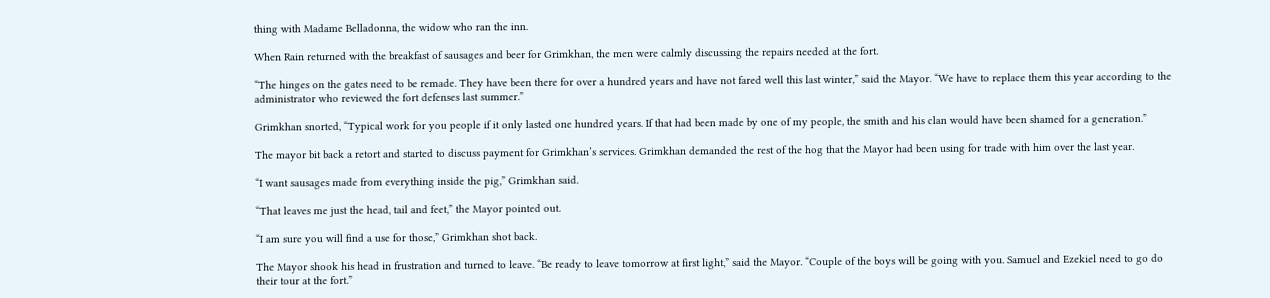thing with Madame Belladonna, the widow who ran the inn.

When Rain returned with the breakfast of sausages and beer for Grimkhan, the men were calmly discussing the repairs needed at the fort.

“The hinges on the gates need to be remade. They have been there for over a hundred years and have not fared well this last winter,” said the Mayor. “We have to replace them this year according to the administrator who reviewed the fort defenses last summer.”

Grimkhan snorted, “Typical work for you people if it only lasted one hundred years. If that had been made by one of my people, the smith and his clan would have been shamed for a generation.”

The mayor bit back a retort and started to discuss payment for Grimkhan’s services. Grimkhan demanded the rest of the hog that the Mayor had been using for trade with him over the last year.

“I want sausages made from everything inside the pig,” Grimkhan said.

“That leaves me just the head, tail and feet,” the Mayor pointed out.

“I am sure you will find a use for those,” Grimkhan shot back.

The Mayor shook his head in frustration and turned to leave. “Be ready to leave tomorrow at first light,” said the Mayor. “Couple of the boys will be going with you. Samuel and Ezekiel need to go do their tour at the fort.”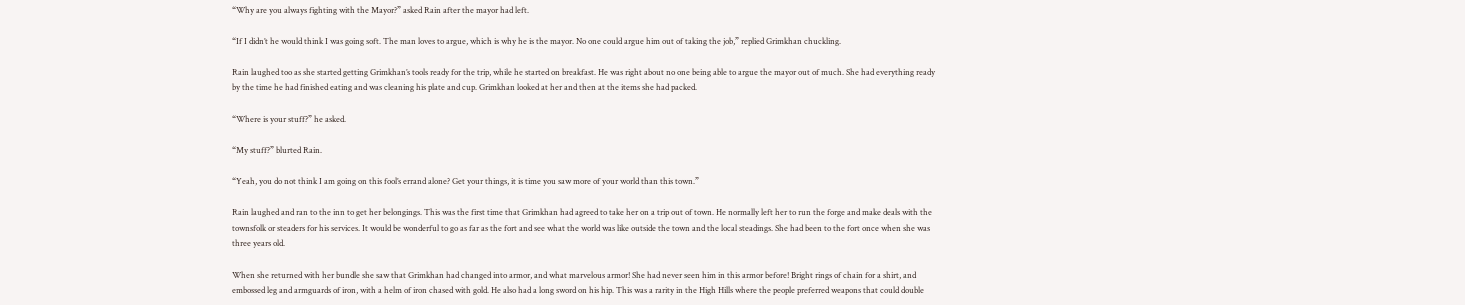“Why are you always fighting with the Mayor?” asked Rain after the mayor had left.

“If I didn’t he would think I was going soft. The man loves to argue, which is why he is the mayor. No one could argue him out of taking the job,” replied Grimkhan chuckling.

Rain laughed too as she started getting Grimkhan’s tools ready for the trip, while he started on breakfast. He was right about no one being able to argue the mayor out of much. She had everything ready by the time he had finished eating and was cleaning his plate and cup. Grimkhan looked at her and then at the items she had packed.

“Where is your stuff?” he asked.

“My stuff?” blurted Rain.

“Yeah, you do not think I am going on this fool’s errand alone? Get your things, it is time you saw more of your world than this town.”

Rain laughed and ran to the inn to get her belongings. This was the first time that Grimkhan had agreed to take her on a trip out of town. He normally left her to run the forge and make deals with the townsfolk or steaders for his services. It would be wonderful to go as far as the fort and see what the world was like outside the town and the local steadings. She had been to the fort once when she was three years old.

When she returned with her bundle she saw that Grimkhan had changed into armor, and what marvelous armor! She had never seen him in this armor before! Bright rings of chain for a shirt, and embossed leg and armguards of iron, with a helm of iron chased with gold. He also had a long sword on his hip. This was a rarity in the High Hills where the people preferred weapons that could double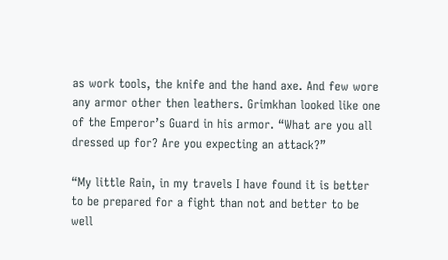as work tools, the knife and the hand axe. And few wore any armor other then leathers. Grimkhan looked like one of the Emperor’s Guard in his armor. “What are you all dressed up for? Are you expecting an attack?”

“My little Rain, in my travels I have found it is better to be prepared for a fight than not and better to be well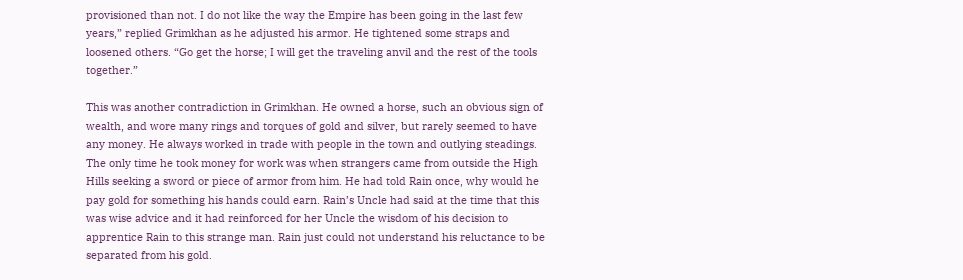provisioned than not. I do not like the way the Empire has been going in the last few years,” replied Grimkhan as he adjusted his armor. He tightened some straps and loosened others. “Go get the horse; I will get the traveling anvil and the rest of the tools together.”

This was another contradiction in Grimkhan. He owned a horse, such an obvious sign of wealth, and wore many rings and torques of gold and silver, but rarely seemed to have any money. He always worked in trade with people in the town and outlying steadings. The only time he took money for work was when strangers came from outside the High Hills seeking a sword or piece of armor from him. He had told Rain once, why would he pay gold for something his hands could earn. Rain’s Uncle had said at the time that this was wise advice and it had reinforced for her Uncle the wisdom of his decision to apprentice Rain to this strange man. Rain just could not understand his reluctance to be separated from his gold.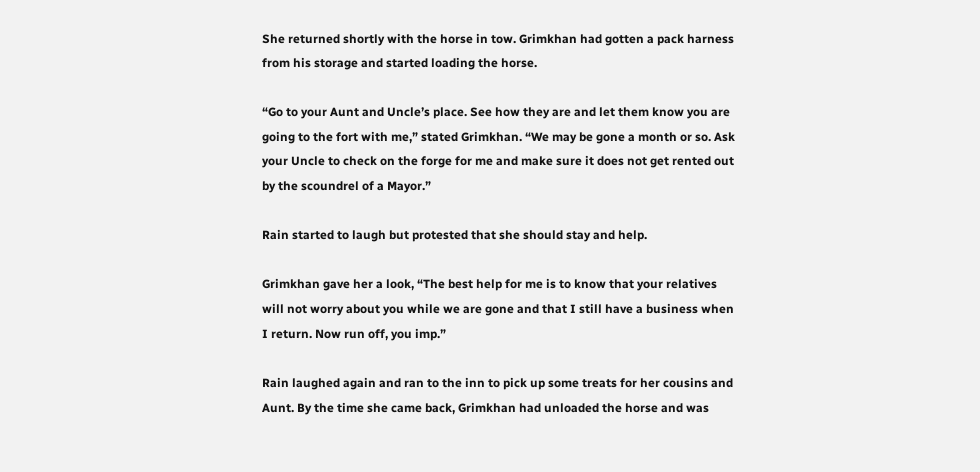She returned shortly with the horse in tow. Grimkhan had gotten a pack harness from his storage and started loading the horse.

“Go to your Aunt and Uncle’s place. See how they are and let them know you are going to the fort with me,” stated Grimkhan. “We may be gone a month or so. Ask your Uncle to check on the forge for me and make sure it does not get rented out by the scoundrel of a Mayor.”

Rain started to laugh but protested that she should stay and help.

Grimkhan gave her a look, “The best help for me is to know that your relatives will not worry about you while we are gone and that I still have a business when I return. Now run off, you imp.”

Rain laughed again and ran to the inn to pick up some treats for her cousins and Aunt. By the time she came back, Grimkhan had unloaded the horse and was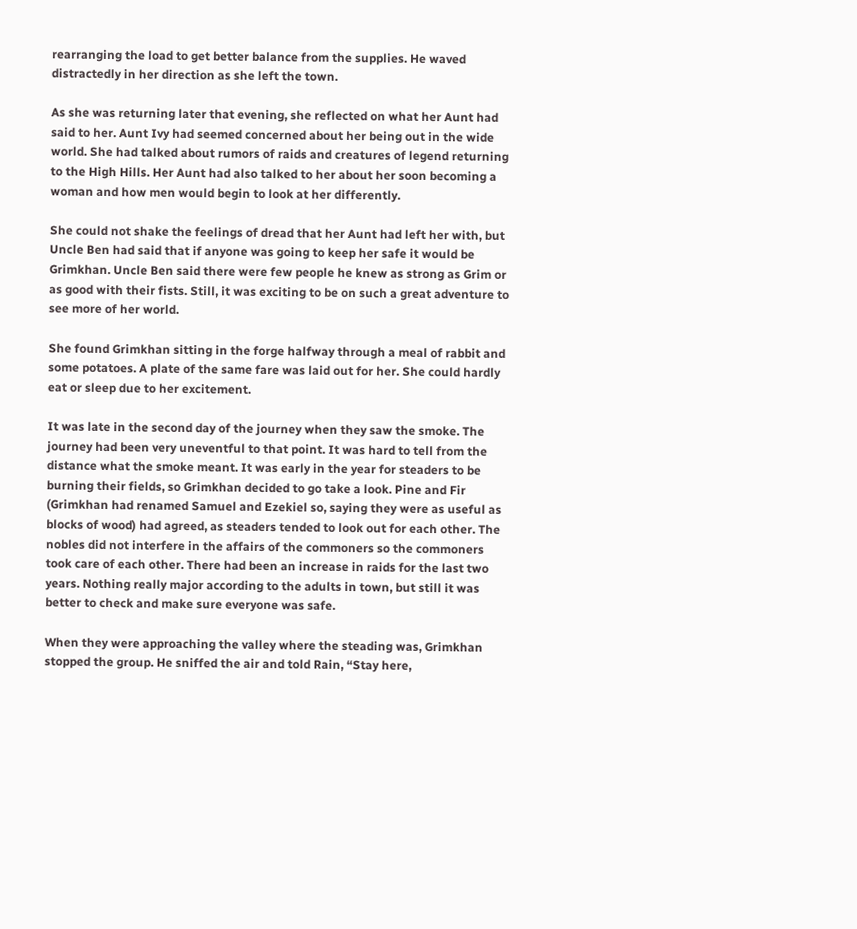rearranging the load to get better balance from the supplies. He waved distractedly in her direction as she left the town.

As she was returning later that evening, she reflected on what her Aunt had said to her. Aunt Ivy had seemed concerned about her being out in the wide world. She had talked about rumors of raids and creatures of legend returning to the High Hills. Her Aunt had also talked to her about her soon becoming a woman and how men would begin to look at her differently.

She could not shake the feelings of dread that her Aunt had left her with, but Uncle Ben had said that if anyone was going to keep her safe it would be Grimkhan. Uncle Ben said there were few people he knew as strong as Grim or as good with their fists. Still, it was exciting to be on such a great adventure to see more of her world.

She found Grimkhan sitting in the forge halfway through a meal of rabbit and some potatoes. A plate of the same fare was laid out for her. She could hardly eat or sleep due to her excitement.

It was late in the second day of the journey when they saw the smoke. The journey had been very uneventful to that point. It was hard to tell from the distance what the smoke meant. It was early in the year for steaders to be burning their fields, so Grimkhan decided to go take a look. Pine and Fir (Grimkhan had renamed Samuel and Ezekiel so, saying they were as useful as blocks of wood) had agreed, as steaders tended to look out for each other. The nobles did not interfere in the affairs of the commoners so the commoners took care of each other. There had been an increase in raids for the last two years. Nothing really major according to the adults in town, but still it was better to check and make sure everyone was safe.

When they were approaching the valley where the steading was, Grimkhan stopped the group. He sniffed the air and told Rain, “Stay here,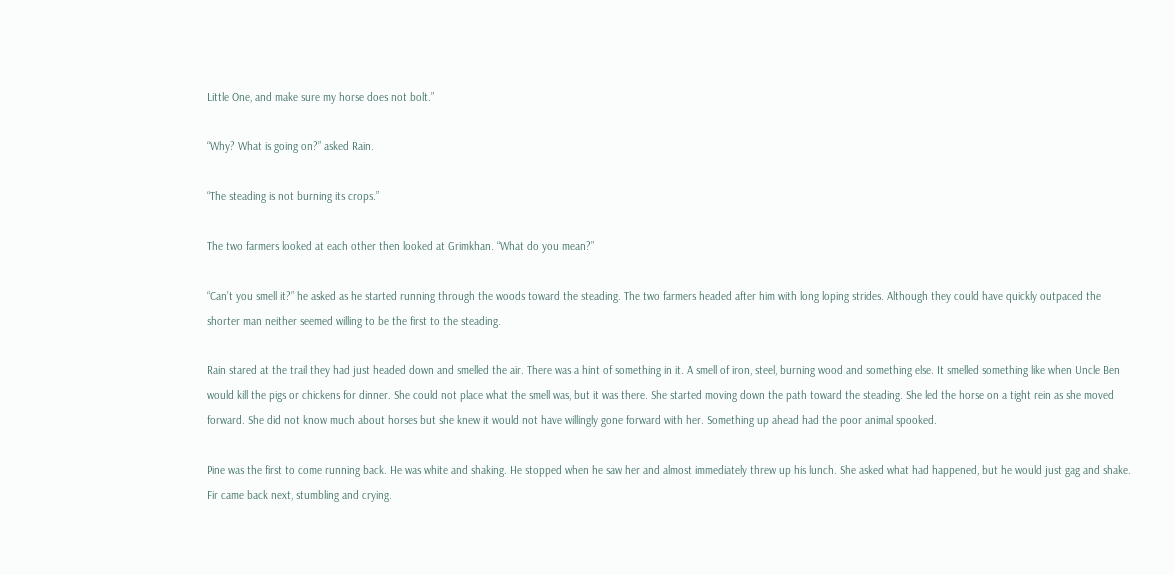Little One, and make sure my horse does not bolt.”

“Why? What is going on?” asked Rain.

“The steading is not burning its crops.”

The two farmers looked at each other then looked at Grimkhan. “What do you mean?”

“Can’t you smell it?” he asked as he started running through the woods toward the steading. The two farmers headed after him with long loping strides. Although they could have quickly outpaced the shorter man neither seemed willing to be the first to the steading.

Rain stared at the trail they had just headed down and smelled the air. There was a hint of something in it. A smell of iron, steel, burning wood and something else. It smelled something like when Uncle Ben would kill the pigs or chickens for dinner. She could not place what the smell was, but it was there. She started moving down the path toward the steading. She led the horse on a tight rein as she moved forward. She did not know much about horses but she knew it would not have willingly gone forward with her. Something up ahead had the poor animal spooked.

Pine was the first to come running back. He was white and shaking. He stopped when he saw her and almost immediately threw up his lunch. She asked what had happened, but he would just gag and shake. Fir came back next, stumbling and crying.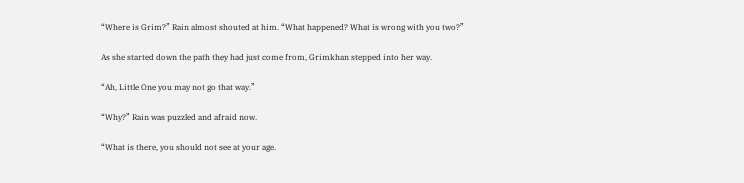“Where is Grim?” Rain almost shouted at him. “What happened? What is wrong with you two?”

As she started down the path they had just come from, Grimkhan stepped into her way.

“Ah, Little One you may not go that way.”

“Why?” Rain was puzzled and afraid now.

“What is there, you should not see at your age.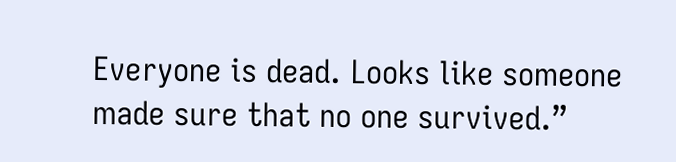Everyone is dead. Looks like someone made sure that no one survived.”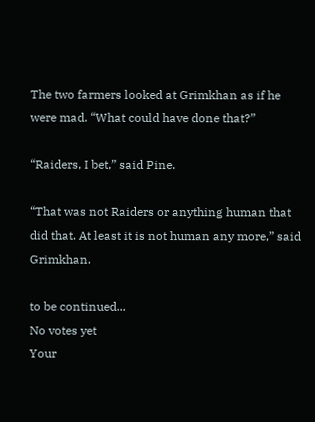The two farmers looked at Grimkhan as if he were mad. “What could have done that?”

“Raiders, I bet,” said Pine.

“That was not Raiders or anything human that did that. At least it is not human any more,” said Grimkhan.

to be continued...
No votes yet
Your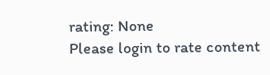rating: None
Please login to rate content